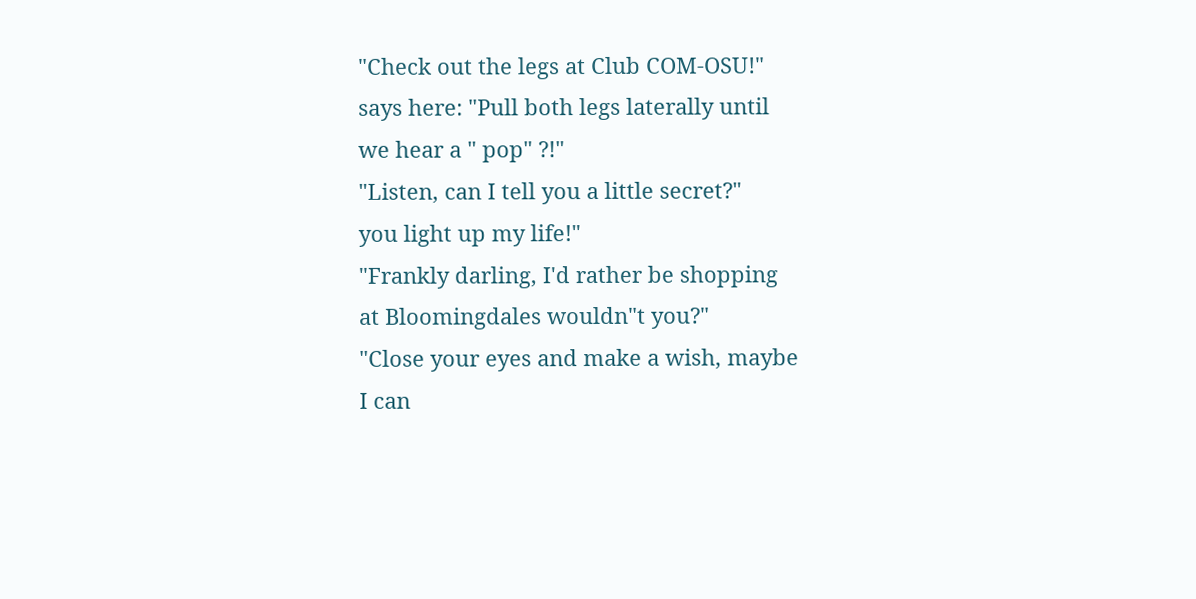"Check out the legs at Club COM-OSU!"
says here: "Pull both legs laterally until
we hear a " pop" ?!"
"Listen, can I tell you a little secret?"
you light up my life!"
"Frankly darling, I'd rather be shopping
at Bloomingdales wouldn"t you?"
"Close your eyes and make a wish, maybe
I can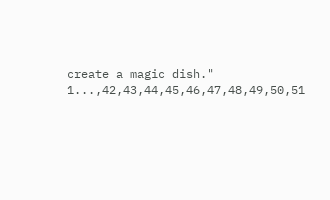create a magic dish."
1...,42,43,44,45,46,47,48,49,50,51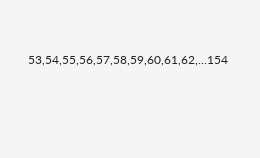53,54,55,56,57,58,59,60,61,62,...154